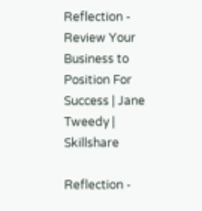Reflection - Review Your Business to Position For Success | Jane Tweedy | Skillshare

Reflection -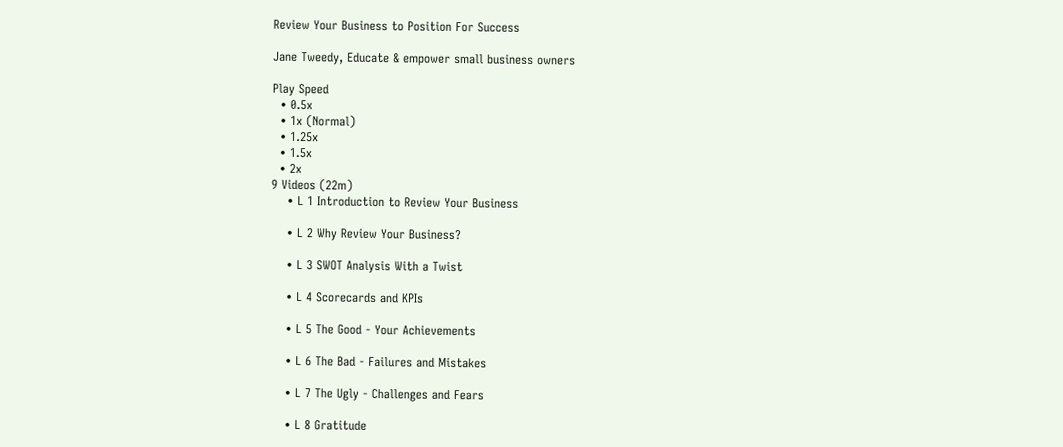Review Your Business to Position For Success

Jane Tweedy, Educate & empower small business owners

Play Speed
  • 0.5x
  • 1x (Normal)
  • 1.25x
  • 1.5x
  • 2x
9 Videos (22m)
    • L 1 Introduction to Review Your Business

    • L 2 Why Review Your Business?

    • L 3 SWOT Analysis With a Twist

    • L 4 Scorecards and KPIs

    • L 5 The Good - Your Achievements

    • L 6 The Bad - Failures and Mistakes

    • L 7 The Ugly - Challenges and Fears

    • L 8 Gratitude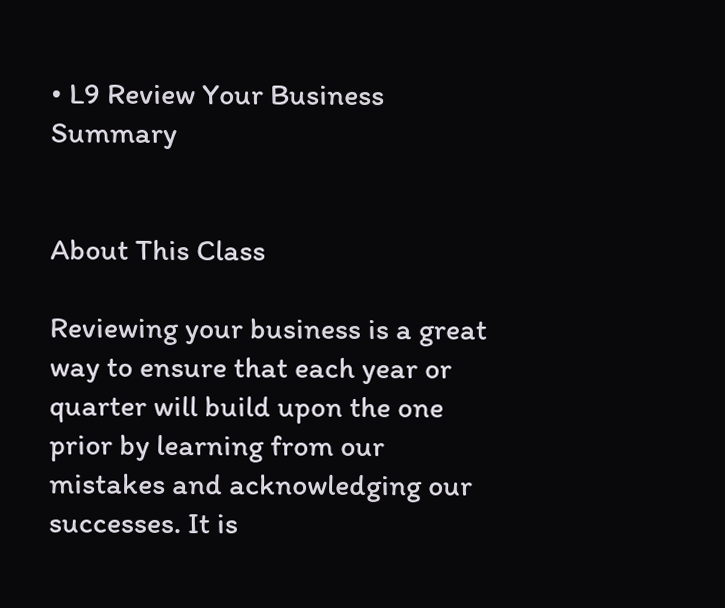• L9 Review Your Business Summary


About This Class

Reviewing your business is a great way to ensure that each year or quarter will build upon the one prior by learning from our mistakes and acknowledging our successes. It is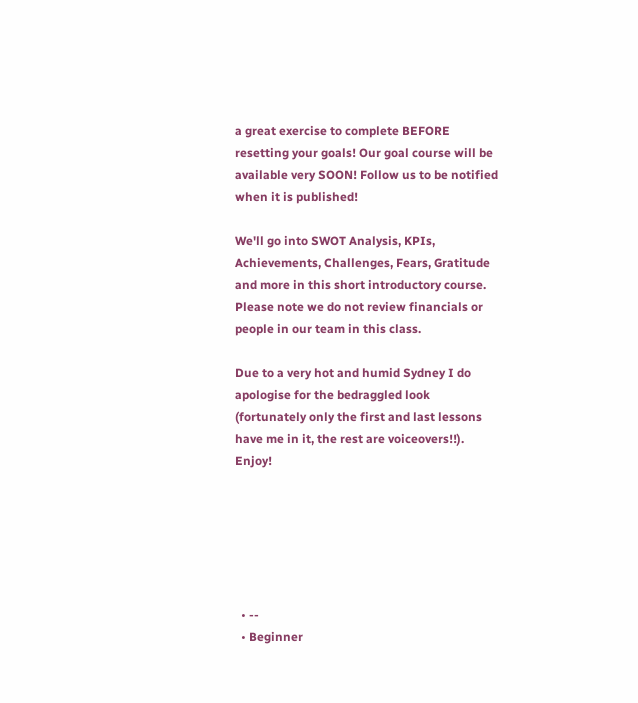a great exercise to complete BEFORE resetting your goals! Our goal course will be available very SOON! Follow us to be notified when it is published!

We'll go into SWOT Analysis, KPIs, Achievements, Challenges, Fears, Gratitude and more in this short introductory course. Please note we do not review financials or people in our team in this class.

Due to a very hot and humid Sydney I do apologise for the bedraggled look (fortunately only the first and last lessons have me in it, the rest are voiceovers!!). Enjoy!






  • --
  • Beginner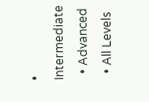• Intermediate
  • Advanced
  • All Levels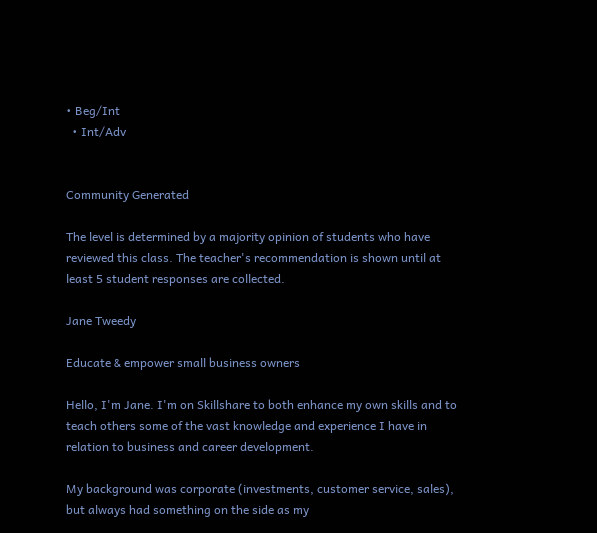• Beg/Int
  • Int/Adv


Community Generated

The level is determined by a majority opinion of students who have reviewed this class. The teacher's recommendation is shown until at least 5 student responses are collected.

Jane Tweedy

Educate & empower small business owners

Hello, I'm Jane. I'm on Skillshare to both enhance my own skills and to teach others some of the vast knowledge and experience I have in relation to business and career development.

My background was corporate (investments, customer service, sales), but always had something on the side as my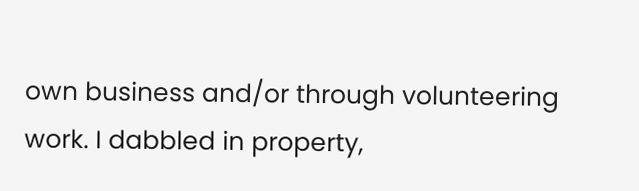own business and/or through volunteering work. I dabbled in property,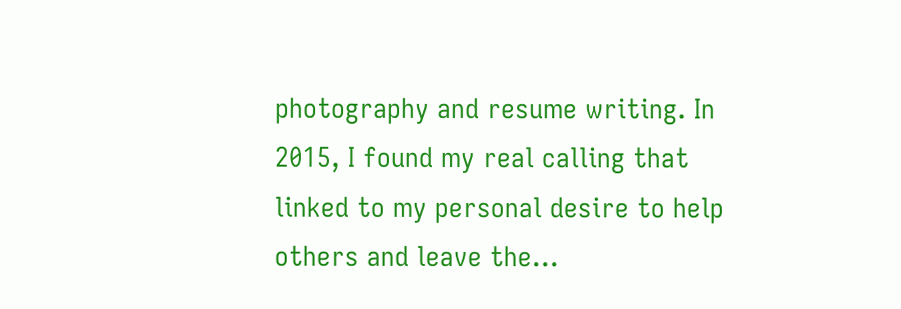photography and resume writing. In 2015, I found my real calling that linked to my personal desire to help others and leave the...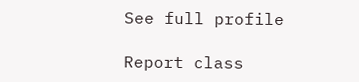See full profile

Report class